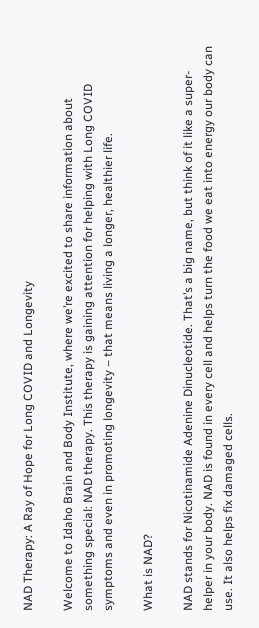NAD Therapy: A Ray of Hope for Long COVID and Longevity

Welcome to Idaho Brain and Body Institute, where we’re excited to share information about something special: NAD therapy. This therapy is gaining attention for helping with Long COVID symptoms and even in promoting longevity – that means living a longer, healthier life.

What is NAD?

NAD stands for Nicotinamide Adenine Dinucleotide. That’s a big name, but think of it like a super-helper in your body. NAD is found in every cell and helps turn the food we eat into energy our body can use. It also helps fix damaged cells.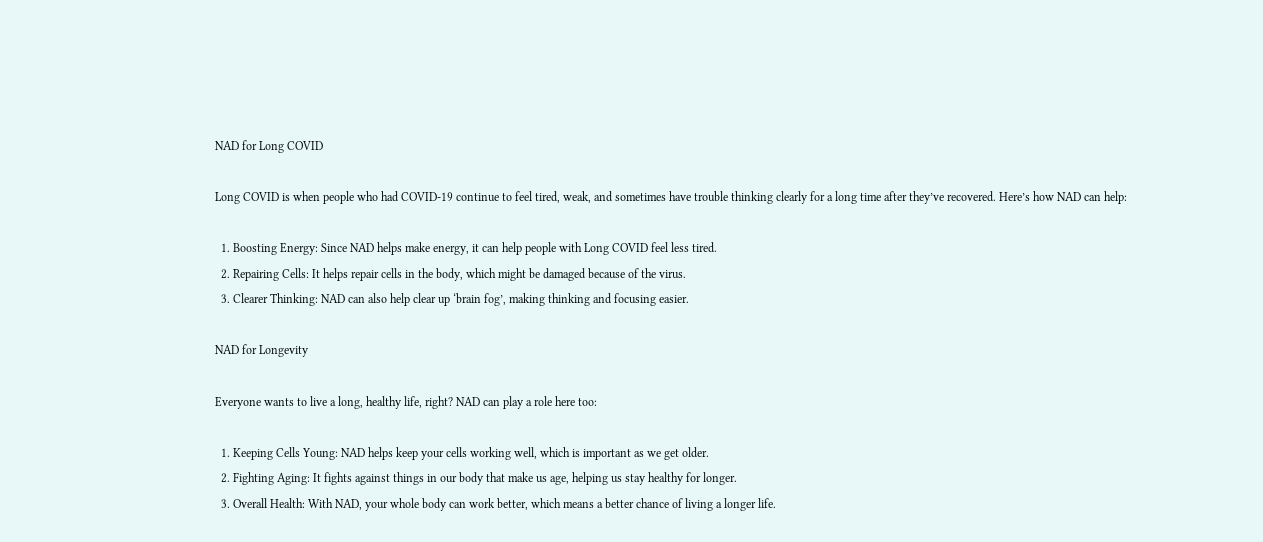NAD for Long COVID

Long COVID is when people who had COVID-19 continue to feel tired, weak, and sometimes have trouble thinking clearly for a long time after they’ve recovered. Here’s how NAD can help:

  1. Boosting Energy: Since NAD helps make energy, it can help people with Long COVID feel less tired.
  2. Repairing Cells: It helps repair cells in the body, which might be damaged because of the virus.
  3. Clearer Thinking: NAD can also help clear up ‘brain fog’, making thinking and focusing easier.

NAD for Longevity

Everyone wants to live a long, healthy life, right? NAD can play a role here too:

  1. Keeping Cells Young: NAD helps keep your cells working well, which is important as we get older.
  2. Fighting Aging: It fights against things in our body that make us age, helping us stay healthy for longer.
  3. Overall Health: With NAD, your whole body can work better, which means a better chance of living a longer life.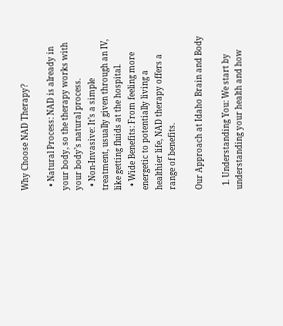Why Choose NAD Therapy?

  • Natural Process: NAD is already in your body, so the therapy works with your body’s natural process.
  • Non-Invasive: It’s a simple treatment, usually given through an IV, like getting fluids at the hospital.
  • Wide Benefits: From feeling more energetic to potentially living a healthier life, NAD therapy offers a range of benefits.

Our Approach at Idaho Brain and Body

  1. Understanding You: We start by understanding your health and how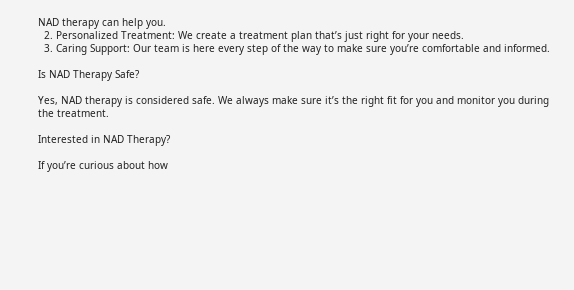NAD therapy can help you.
  2. Personalized Treatment: We create a treatment plan that’s just right for your needs.
  3. Caring Support: Our team is here every step of the way to make sure you’re comfortable and informed.

Is NAD Therapy Safe?

Yes, NAD therapy is considered safe. We always make sure it’s the right fit for you and monitor you during the treatment.

Interested in NAD Therapy?

If you’re curious about how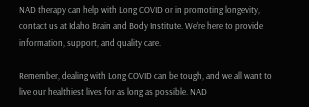NAD therapy can help with Long COVID or in promoting longevity, contact us at Idaho Brain and Body Institute. We’re here to provide information, support, and quality care.

Remember, dealing with Long COVID can be tough, and we all want to live our healthiest lives for as long as possible. NAD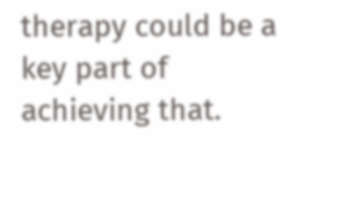therapy could be a key part of achieving that.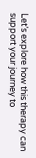Let’s explore how this therapy can support your journey to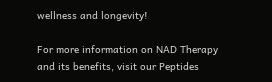wellness and longevity!

For more information on NAD Therapy and its benefits, visit our Peptides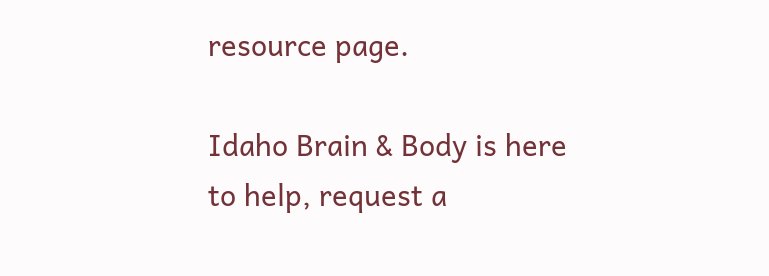resource page.

Idaho Brain & Body is here to help, request a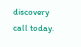discovery call today.